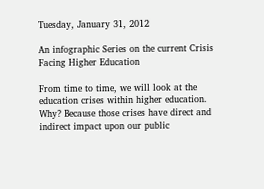Tuesday, January 31, 2012

An infographic Series on the current Crisis Facing Higher Education

From time to time, we will look at the education crises within higher education. Why? Because those crises have direct and indirect impact upon our public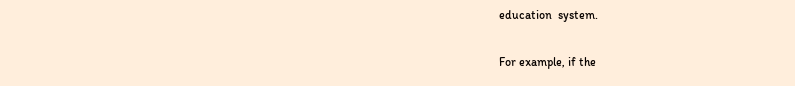education  system.

For example, if the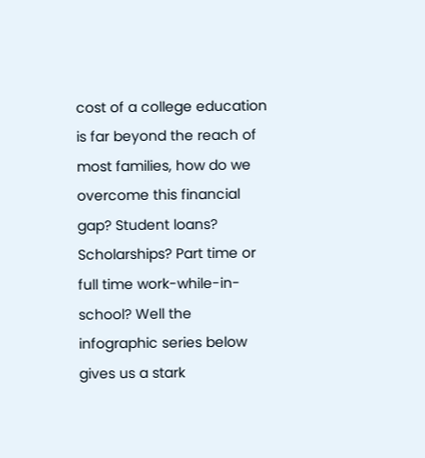cost of a college education is far beyond the reach of most families, how do we overcome this financial gap? Student loans? Scholarships? Part time or full time work-while-in-school? Well the infographic series below gives us a stark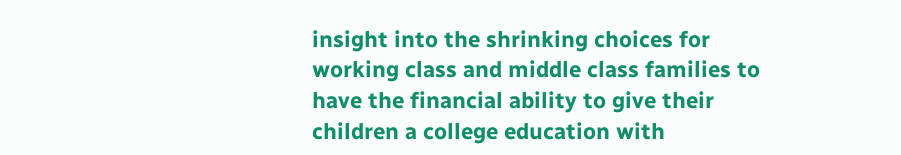insight into the shrinking choices for working class and middle class families to have the financial ability to give their children a college education with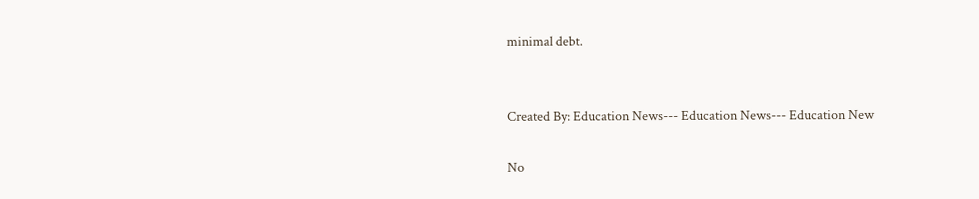minimal debt.


Created By: Education News--- Education News--- Education New

No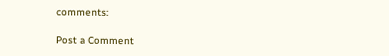comments:

Post a Comment